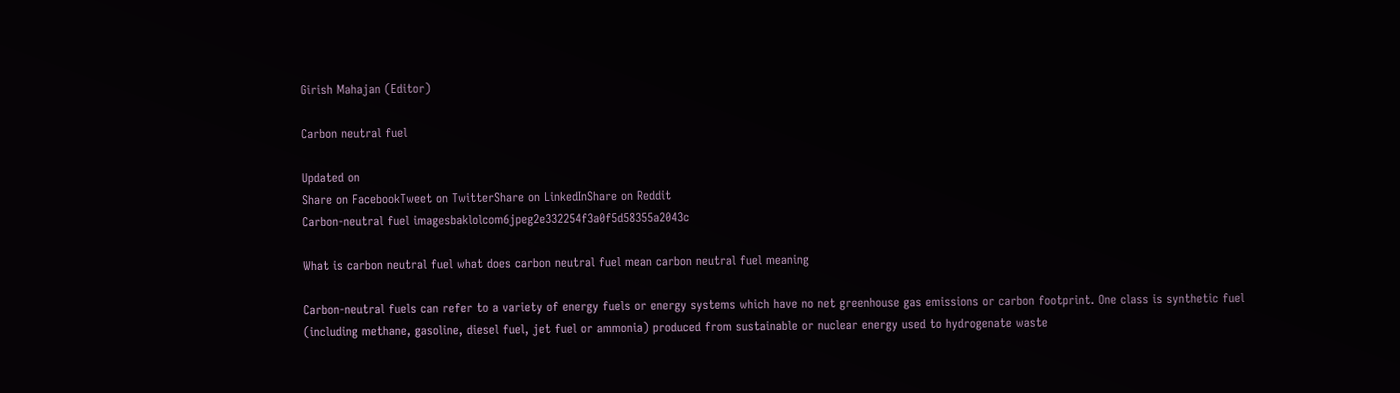Girish Mahajan (Editor)

Carbon neutral fuel

Updated on
Share on FacebookTweet on TwitterShare on LinkedInShare on Reddit
Carbon-neutral fuel imagesbaklolcom6jpeg2e332254f3a0f5d58355a2043c

What is carbon neutral fuel what does carbon neutral fuel mean carbon neutral fuel meaning

Carbon-neutral fuels can refer to a variety of energy fuels or energy systems which have no net greenhouse gas emissions or carbon footprint. One class is synthetic fuel (including methane, gasoline, diesel fuel, jet fuel or ammonia) produced from sustainable or nuclear energy used to hydrogenate waste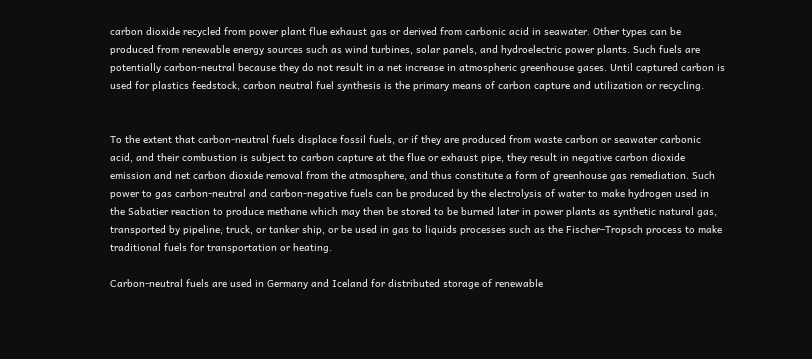carbon dioxide recycled from power plant flue exhaust gas or derived from carbonic acid in seawater. Other types can be produced from renewable energy sources such as wind turbines, solar panels, and hydroelectric power plants. Such fuels are potentially carbon-neutral because they do not result in a net increase in atmospheric greenhouse gases. Until captured carbon is used for plastics feedstock, carbon neutral fuel synthesis is the primary means of carbon capture and utilization or recycling.


To the extent that carbon-neutral fuels displace fossil fuels, or if they are produced from waste carbon or seawater carbonic acid, and their combustion is subject to carbon capture at the flue or exhaust pipe, they result in negative carbon dioxide emission and net carbon dioxide removal from the atmosphere, and thus constitute a form of greenhouse gas remediation. Such power to gas carbon-neutral and carbon-negative fuels can be produced by the electrolysis of water to make hydrogen used in the Sabatier reaction to produce methane which may then be stored to be burned later in power plants as synthetic natural gas, transported by pipeline, truck, or tanker ship, or be used in gas to liquids processes such as the Fischer–Tropsch process to make traditional fuels for transportation or heating.

Carbon-neutral fuels are used in Germany and Iceland for distributed storage of renewable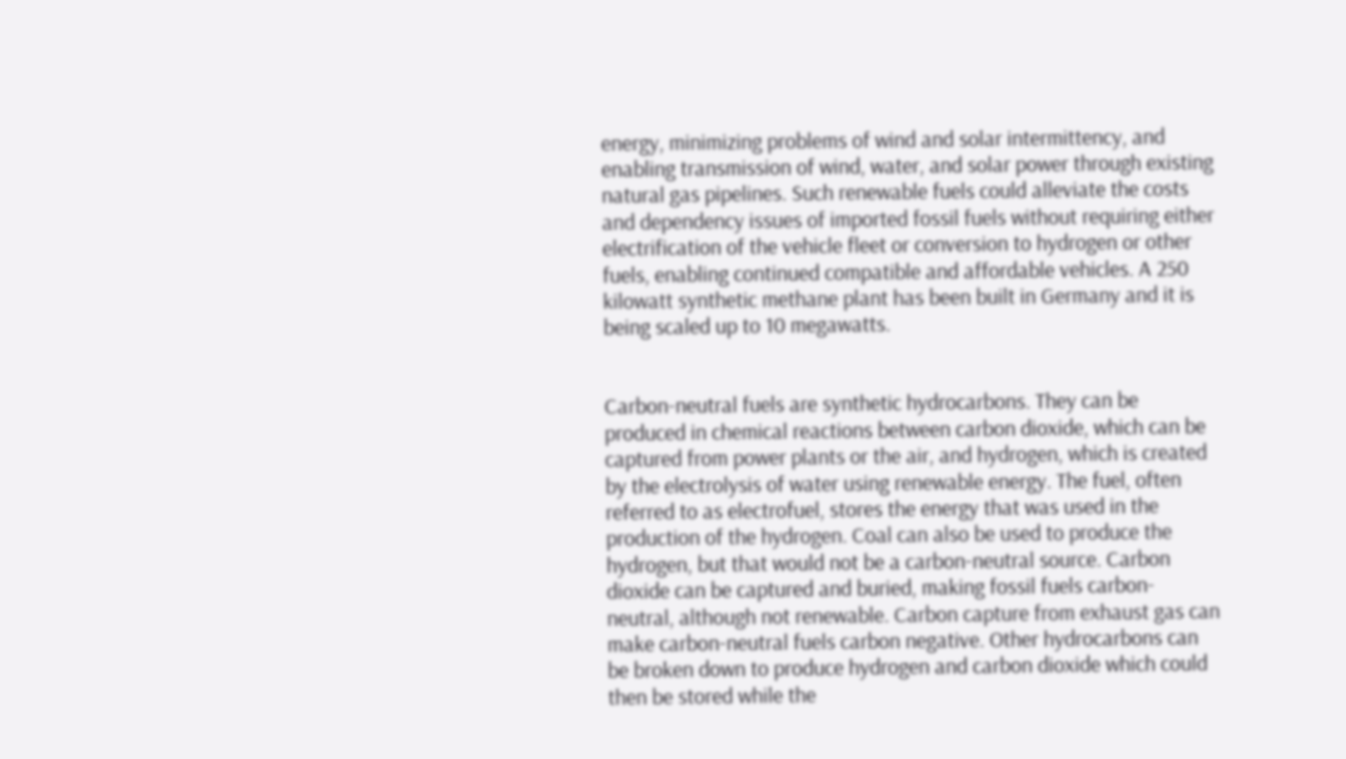energy, minimizing problems of wind and solar intermittency, and enabling transmission of wind, water, and solar power through existing natural gas pipelines. Such renewable fuels could alleviate the costs and dependency issues of imported fossil fuels without requiring either electrification of the vehicle fleet or conversion to hydrogen or other fuels, enabling continued compatible and affordable vehicles. A 250 kilowatt synthetic methane plant has been built in Germany and it is being scaled up to 10 megawatts.


Carbon-neutral fuels are synthetic hydrocarbons. They can be produced in chemical reactions between carbon dioxide, which can be captured from power plants or the air, and hydrogen, which is created by the electrolysis of water using renewable energy. The fuel, often referred to as electrofuel, stores the energy that was used in the production of the hydrogen. Coal can also be used to produce the hydrogen, but that would not be a carbon-neutral source. Carbon dioxide can be captured and buried, making fossil fuels carbon-neutral, although not renewable. Carbon capture from exhaust gas can make carbon-neutral fuels carbon negative. Other hydrocarbons can be broken down to produce hydrogen and carbon dioxide which could then be stored while the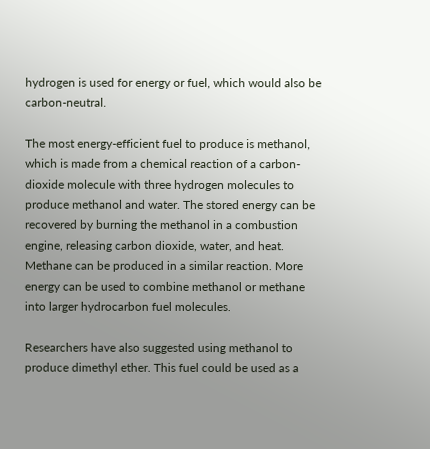hydrogen is used for energy or fuel, which would also be carbon-neutral.

The most energy-efficient fuel to produce is methanol, which is made from a chemical reaction of a carbon-dioxide molecule with three hydrogen molecules to produce methanol and water. The stored energy can be recovered by burning the methanol in a combustion engine, releasing carbon dioxide, water, and heat. Methane can be produced in a similar reaction. More energy can be used to combine methanol or methane into larger hydrocarbon fuel molecules.

Researchers have also suggested using methanol to produce dimethyl ether. This fuel could be used as a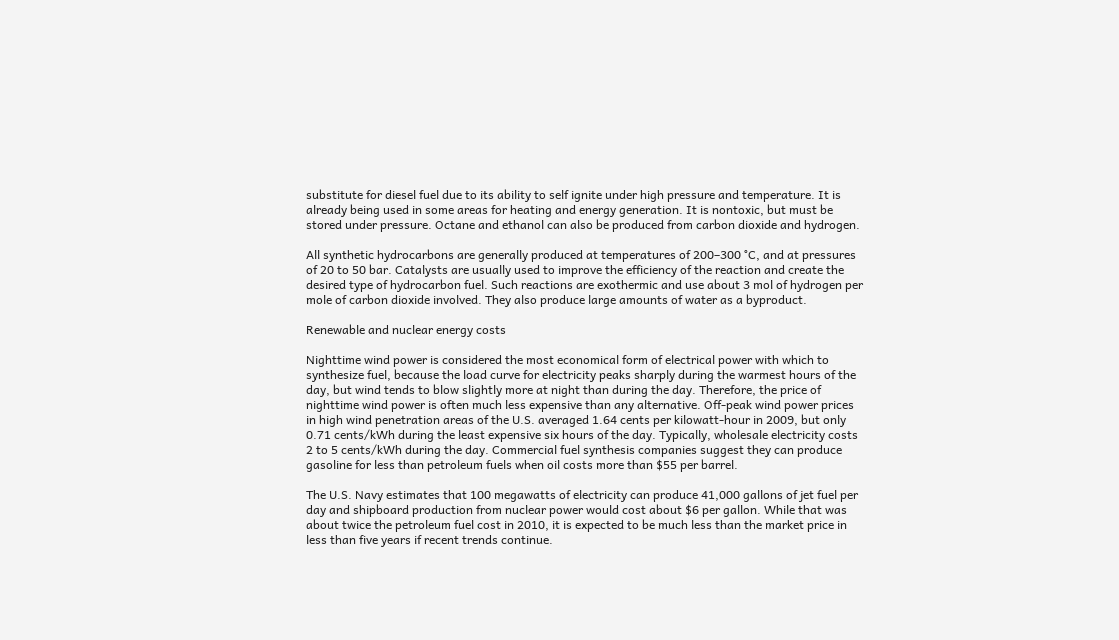substitute for diesel fuel due to its ability to self ignite under high pressure and temperature. It is already being used in some areas for heating and energy generation. It is nontoxic, but must be stored under pressure. Octane and ethanol can also be produced from carbon dioxide and hydrogen.

All synthetic hydrocarbons are generally produced at temperatures of 200–300 °C, and at pressures of 20 to 50 bar. Catalysts are usually used to improve the efficiency of the reaction and create the desired type of hydrocarbon fuel. Such reactions are exothermic and use about 3 mol of hydrogen per mole of carbon dioxide involved. They also produce large amounts of water as a byproduct.

Renewable and nuclear energy costs

Nighttime wind power is considered the most economical form of electrical power with which to synthesize fuel, because the load curve for electricity peaks sharply during the warmest hours of the day, but wind tends to blow slightly more at night than during the day. Therefore, the price of nighttime wind power is often much less expensive than any alternative. Off-peak wind power prices in high wind penetration areas of the U.S. averaged 1.64 cents per kilowatt-hour in 2009, but only 0.71 cents/kWh during the least expensive six hours of the day. Typically, wholesale electricity costs 2 to 5 cents/kWh during the day. Commercial fuel synthesis companies suggest they can produce gasoline for less than petroleum fuels when oil costs more than $55 per barrel.

The U.S. Navy estimates that 100 megawatts of electricity can produce 41,000 gallons of jet fuel per day and shipboard production from nuclear power would cost about $6 per gallon. While that was about twice the petroleum fuel cost in 2010, it is expected to be much less than the market price in less than five years if recent trends continue.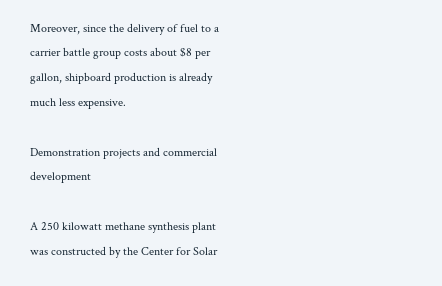Moreover, since the delivery of fuel to a carrier battle group costs about $8 per gallon, shipboard production is already much less expensive.

Demonstration projects and commercial development

A 250 kilowatt methane synthesis plant was constructed by the Center for Solar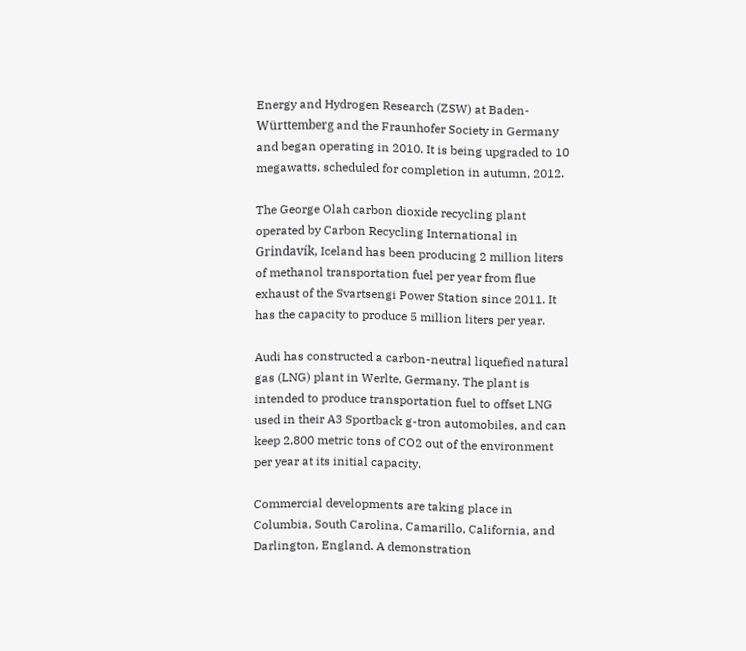Energy and Hydrogen Research (ZSW) at Baden-Württemberg and the Fraunhofer Society in Germany and began operating in 2010. It is being upgraded to 10 megawatts, scheduled for completion in autumn, 2012.

The George Olah carbon dioxide recycling plant operated by Carbon Recycling International in Grindavík, Iceland has been producing 2 million liters of methanol transportation fuel per year from flue exhaust of the Svartsengi Power Station since 2011. It has the capacity to produce 5 million liters per year.

Audi has constructed a carbon-neutral liquefied natural gas (LNG) plant in Werlte, Germany. The plant is intended to produce transportation fuel to offset LNG used in their A3 Sportback g-tron automobiles, and can keep 2,800 metric tons of CO2 out of the environment per year at its initial capacity.

Commercial developments are taking place in Columbia, South Carolina, Camarillo, California, and Darlington, England. A demonstration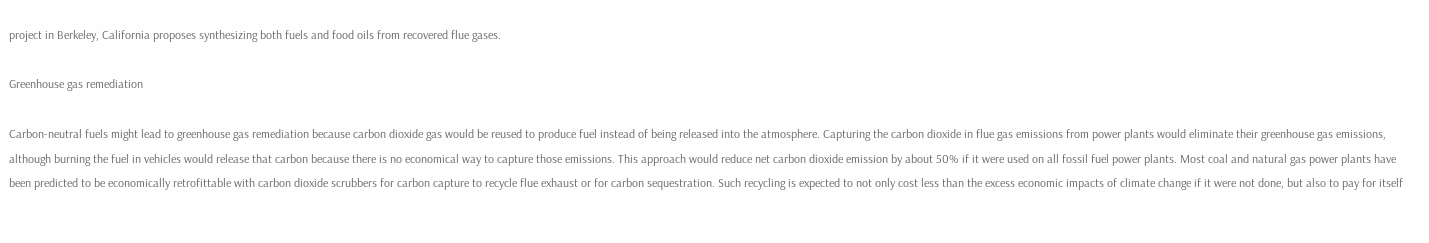project in Berkeley, California proposes synthesizing both fuels and food oils from recovered flue gases.

Greenhouse gas remediation

Carbon-neutral fuels might lead to greenhouse gas remediation because carbon dioxide gas would be reused to produce fuel instead of being released into the atmosphere. Capturing the carbon dioxide in flue gas emissions from power plants would eliminate their greenhouse gas emissions, although burning the fuel in vehicles would release that carbon because there is no economical way to capture those emissions. This approach would reduce net carbon dioxide emission by about 50% if it were used on all fossil fuel power plants. Most coal and natural gas power plants have been predicted to be economically retrofittable with carbon dioxide scrubbers for carbon capture to recycle flue exhaust or for carbon sequestration. Such recycling is expected to not only cost less than the excess economic impacts of climate change if it were not done, but also to pay for itself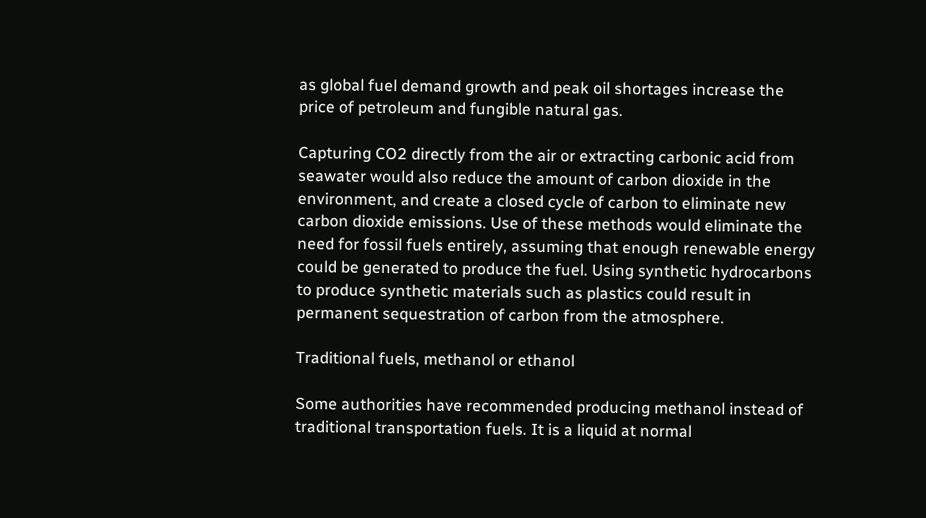as global fuel demand growth and peak oil shortages increase the price of petroleum and fungible natural gas.

Capturing CO2 directly from the air or extracting carbonic acid from seawater would also reduce the amount of carbon dioxide in the environment, and create a closed cycle of carbon to eliminate new carbon dioxide emissions. Use of these methods would eliminate the need for fossil fuels entirely, assuming that enough renewable energy could be generated to produce the fuel. Using synthetic hydrocarbons to produce synthetic materials such as plastics could result in permanent sequestration of carbon from the atmosphere.

Traditional fuels, methanol or ethanol

Some authorities have recommended producing methanol instead of traditional transportation fuels. It is a liquid at normal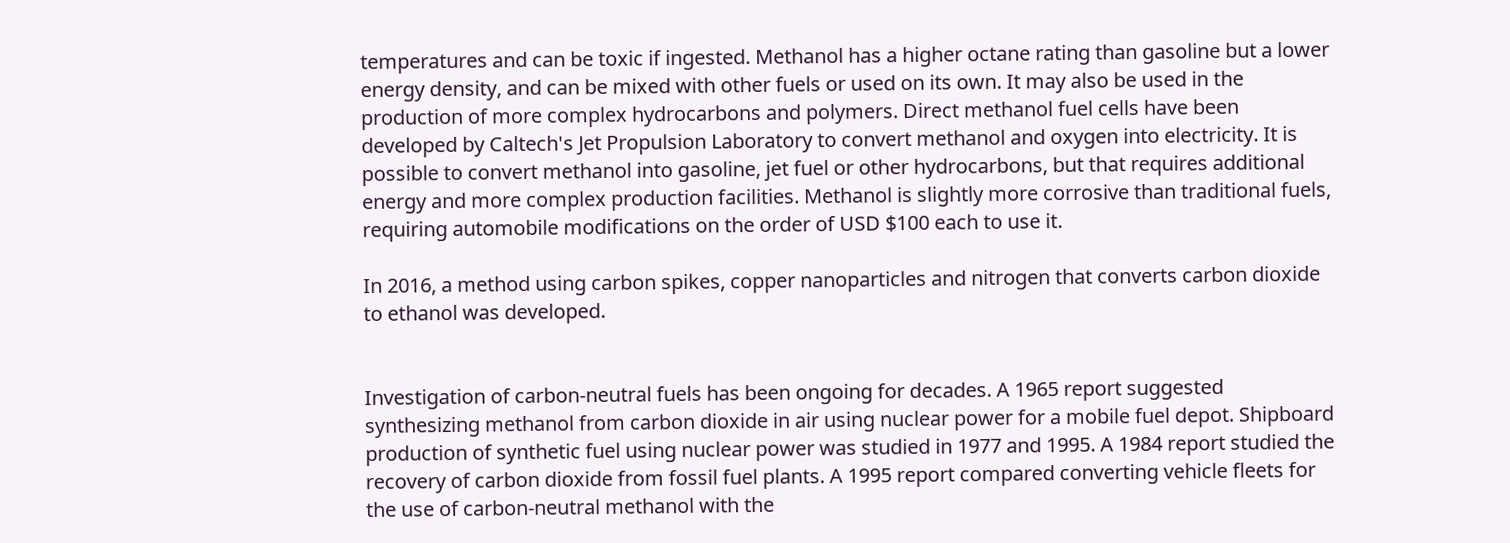temperatures and can be toxic if ingested. Methanol has a higher octane rating than gasoline but a lower energy density, and can be mixed with other fuels or used on its own. It may also be used in the production of more complex hydrocarbons and polymers. Direct methanol fuel cells have been developed by Caltech's Jet Propulsion Laboratory to convert methanol and oxygen into electricity. It is possible to convert methanol into gasoline, jet fuel or other hydrocarbons, but that requires additional energy and more complex production facilities. Methanol is slightly more corrosive than traditional fuels, requiring automobile modifications on the order of USD $100 each to use it.

In 2016, a method using carbon spikes, copper nanoparticles and nitrogen that converts carbon dioxide to ethanol was developed.


Investigation of carbon-neutral fuels has been ongoing for decades. A 1965 report suggested synthesizing methanol from carbon dioxide in air using nuclear power for a mobile fuel depot. Shipboard production of synthetic fuel using nuclear power was studied in 1977 and 1995. A 1984 report studied the recovery of carbon dioxide from fossil fuel plants. A 1995 report compared converting vehicle fleets for the use of carbon-neutral methanol with the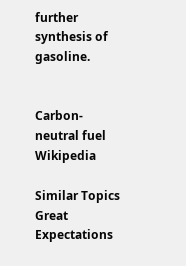further synthesis of gasoline.


Carbon-neutral fuel Wikipedia

Similar Topics
Great Expectations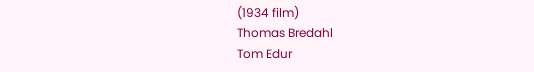(1934 film)
Thomas Bredahl
Tom Edur